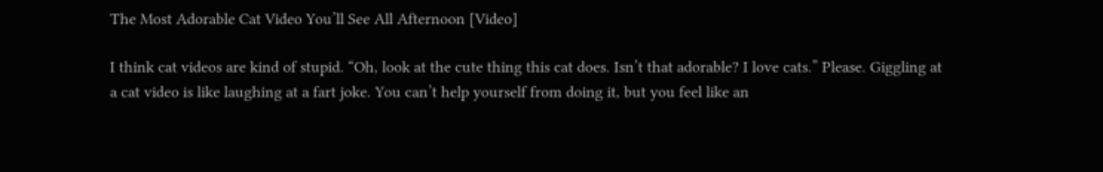The Most Adorable Cat Video You’ll See All Afternoon [Video]

I think cat videos are kind of stupid. “Oh, look at the cute thing this cat does. Isn’t that adorable? I love cats.” Please. Giggling at a cat video is like laughing at a fart joke. You can’t help yourself from doing it, but you feel like an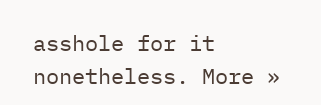asshole for it nonetheless. More »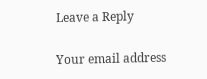Leave a Reply

Your email address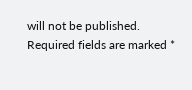will not be published. Required fields are marked *